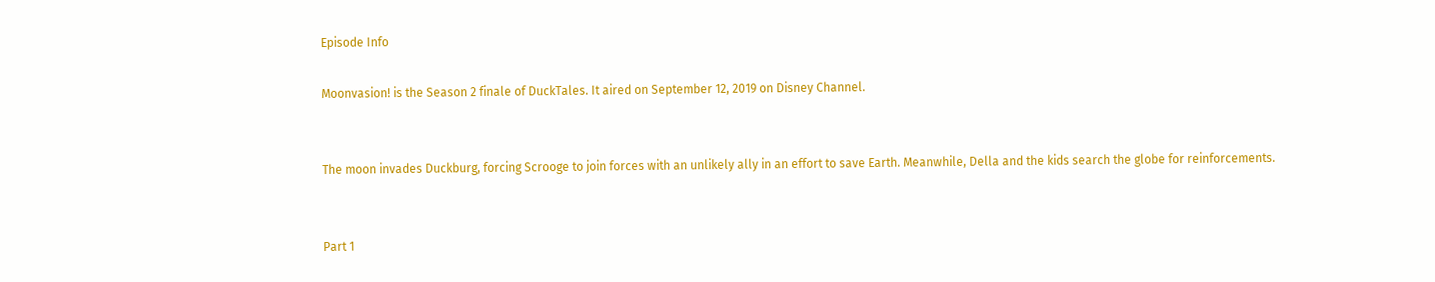Episode Info

Moonvasion! is the Season 2 finale of DuckTales. It aired on September 12, 2019 on Disney Channel.


The moon invades Duckburg, forcing Scrooge to join forces with an unlikely ally in an effort to save Earth. Meanwhile, Della and the kids search the globe for reinforcements.


Part 1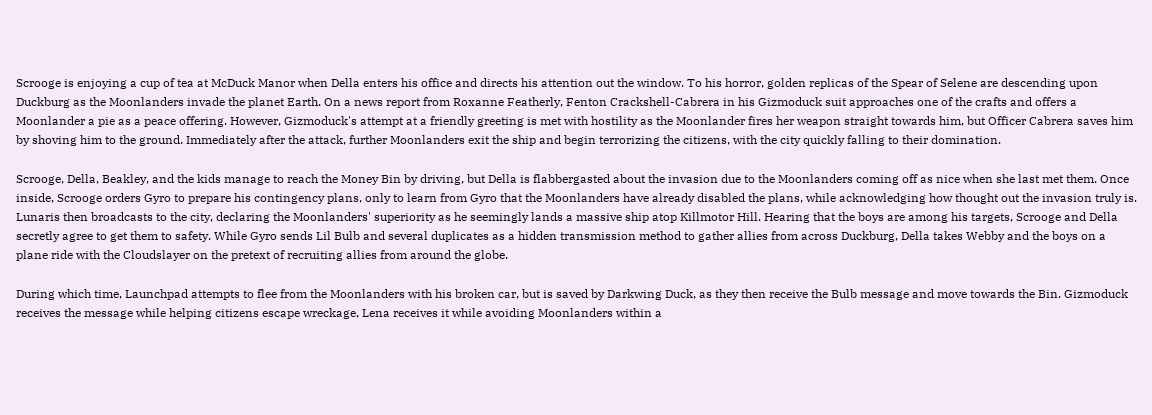Scrooge is enjoying a cup of tea at McDuck Manor when Della enters his office and directs his attention out the window. To his horror, golden replicas of the Spear of Selene are descending upon Duckburg as the Moonlanders invade the planet Earth. On a news report from Roxanne Featherly, Fenton Crackshell-Cabrera in his Gizmoduck suit approaches one of the crafts and offers a Moonlander a pie as a peace offering. However, Gizmoduck's attempt at a friendly greeting is met with hostility as the Moonlander fires her weapon straight towards him, but Officer Cabrera saves him by shoving him to the ground. Immediately after the attack, further Moonlanders exit the ship and begin terrorizing the citizens, with the city quickly falling to their domination.

Scrooge, Della, Beakley, and the kids manage to reach the Money Bin by driving, but Della is flabbergasted about the invasion due to the Moonlanders coming off as nice when she last met them. Once inside, Scrooge orders Gyro to prepare his contingency plans, only to learn from Gyro that the Moonlanders have already disabled the plans, while acknowledging how thought out the invasion truly is. Lunaris then broadcasts to the city, declaring the Moonlanders' superiority as he seemingly lands a massive ship atop Killmotor Hill. Hearing that the boys are among his targets, Scrooge and Della secretly agree to get them to safety. While Gyro sends Lil Bulb and several duplicates as a hidden transmission method to gather allies from across Duckburg, Della takes Webby and the boys on a plane ride with the Cloudslayer on the pretext of recruiting allies from around the globe.

During which time, Launchpad attempts to flee from the Moonlanders with his broken car, but is saved by Darkwing Duck, as they then receive the Bulb message and move towards the Bin. Gizmoduck receives the message while helping citizens escape wreckage, Lena receives it while avoiding Moonlanders within a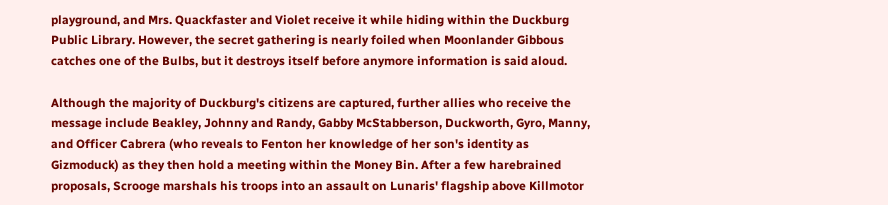playground, and Mrs. Quackfaster and Violet receive it while hiding within the Duckburg Public Library. However, the secret gathering is nearly foiled when Moonlander Gibbous catches one of the Bulbs, but it destroys itself before anymore information is said aloud.

Although the majority of Duckburg's citizens are captured, further allies who receive the message include Beakley, Johnny and Randy, Gabby McStabberson, Duckworth, Gyro, Manny, and Officer Cabrera (who reveals to Fenton her knowledge of her son's identity as Gizmoduck) as they then hold a meeting within the Money Bin. After a few harebrained proposals, Scrooge marshals his troops into an assault on Lunaris' flagship above Killmotor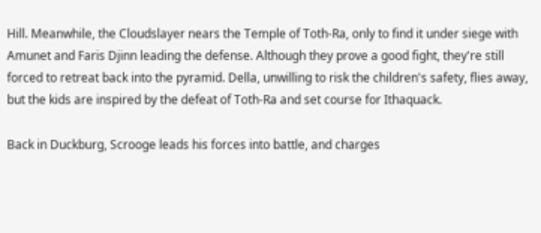Hill. Meanwhile, the Cloudslayer nears the Temple of Toth-Ra, only to find it under siege with Amunet and Faris Djinn leading the defense. Although they prove a good fight, they're still forced to retreat back into the pyramid. Della, unwilling to risk the children's safety, flies away, but the kids are inspired by the defeat of Toth-Ra and set course for Ithaquack.

Back in Duckburg, Scrooge leads his forces into battle, and charges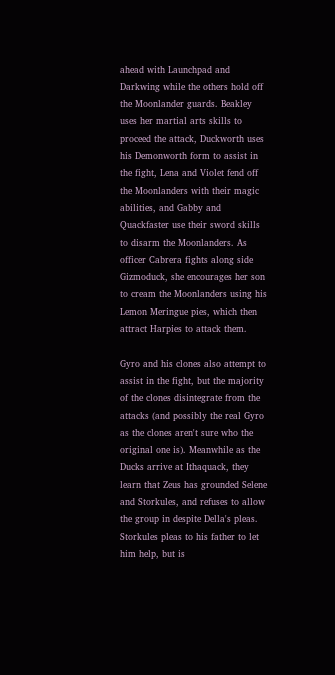ahead with Launchpad and Darkwing while the others hold off the Moonlander guards. Beakley uses her martial arts skills to proceed the attack, Duckworth uses his Demonworth form to assist in the fight, Lena and Violet fend off the Moonlanders with their magic abilities, and Gabby and Quackfaster use their sword skills to disarm the Moonlanders. As officer Cabrera fights along side Gizmoduck, she encourages her son to cream the Moonlanders using his Lemon Meringue pies, which then attract Harpies to attack them.

Gyro and his clones also attempt to assist in the fight, but the majority of the clones disintegrate from the attacks (and possibly the real Gyro as the clones aren't sure who the original one is). Meanwhile as the Ducks arrive at Ithaquack, they learn that Zeus has grounded Selene and Storkules, and refuses to allow the group in despite Della's pleas. Storkules pleas to his father to let him help, but is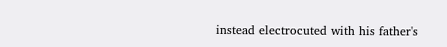instead electrocuted with his father's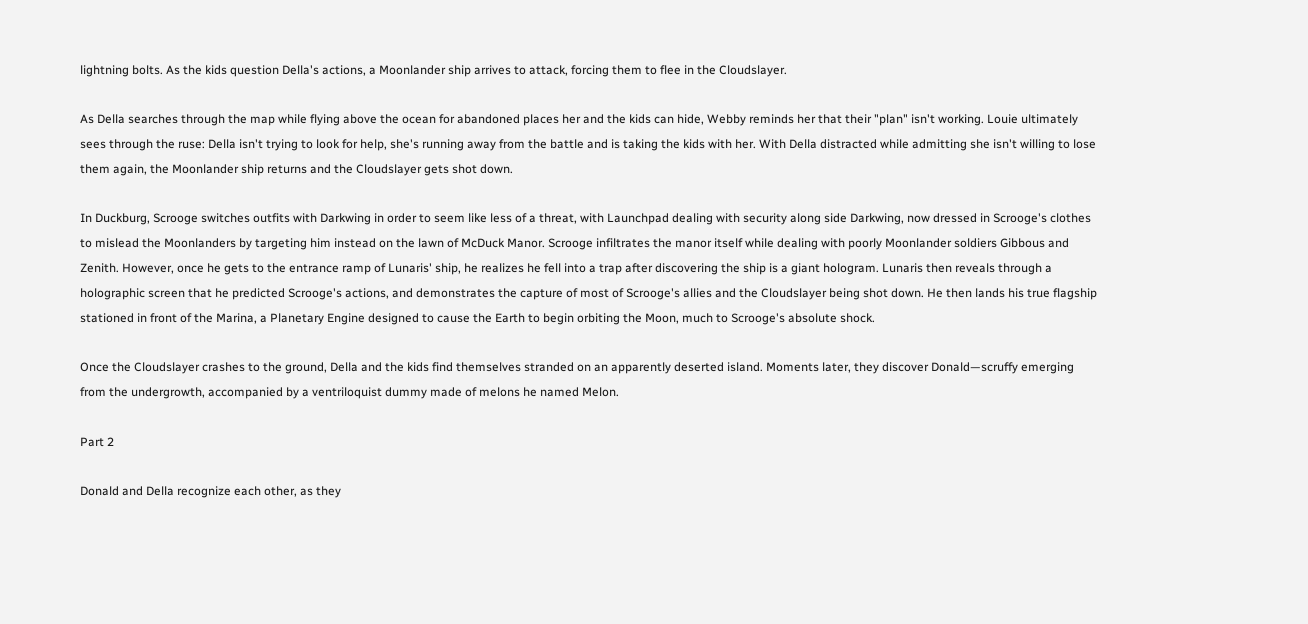lightning bolts. As the kids question Della's actions, a Moonlander ship arrives to attack, forcing them to flee in the Cloudslayer.

As Della searches through the map while flying above the ocean for abandoned places her and the kids can hide, Webby reminds her that their "plan" isn't working. Louie ultimately sees through the ruse: Della isn't trying to look for help, she's running away from the battle and is taking the kids with her. With Della distracted while admitting she isn't willing to lose them again, the Moonlander ship returns and the Cloudslayer gets shot down.

In Duckburg, Scrooge switches outfits with Darkwing in order to seem like less of a threat, with Launchpad dealing with security along side Darkwing, now dressed in Scrooge's clothes to mislead the Moonlanders by targeting him instead on the lawn of McDuck Manor. Scrooge infiltrates the manor itself while dealing with poorly Moonlander soldiers Gibbous and Zenith. However, once he gets to the entrance ramp of Lunaris' ship, he realizes he fell into a trap after discovering the ship is a giant hologram. Lunaris then reveals through a holographic screen that he predicted Scrooge's actions, and demonstrates the capture of most of Scrooge's allies and the Cloudslayer being shot down. He then lands his true flagship stationed in front of the Marina, a Planetary Engine designed to cause the Earth to begin orbiting the Moon, much to Scrooge's absolute shock.

Once the Cloudslayer crashes to the ground, Della and the kids find themselves stranded on an apparently deserted island. Moments later, they discover Donald—scruffy emerging from the undergrowth, accompanied by a ventriloquist dummy made of melons he named Melon.

Part 2

Donald and Della recognize each other, as they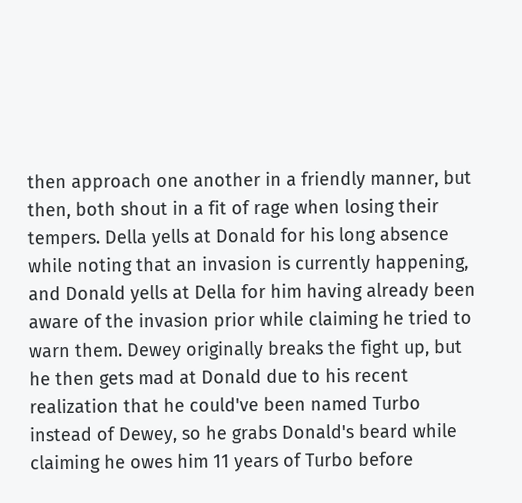then approach one another in a friendly manner, but then, both shout in a fit of rage when losing their tempers. Della yells at Donald for his long absence while noting that an invasion is currently happening, and Donald yells at Della for him having already been aware of the invasion prior while claiming he tried to warn them. Dewey originally breaks the fight up, but he then gets mad at Donald due to his recent realization that he could've been named Turbo instead of Dewey, so he grabs Donald's beard while claiming he owes him 11 years of Turbo before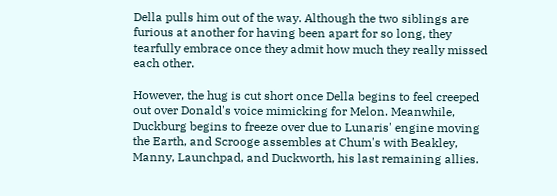Della pulls him out of the way. Although the two siblings are furious at another for having been apart for so long, they tearfully embrace once they admit how much they really missed each other.

However, the hug is cut short once Della begins to feel creeped out over Donald's voice mimicking for Melon. Meanwhile, Duckburg begins to freeze over due to Lunaris' engine moving the Earth, and Scrooge assembles at Chum's with Beakley, Manny, Launchpad, and Duckworth, his last remaining allies.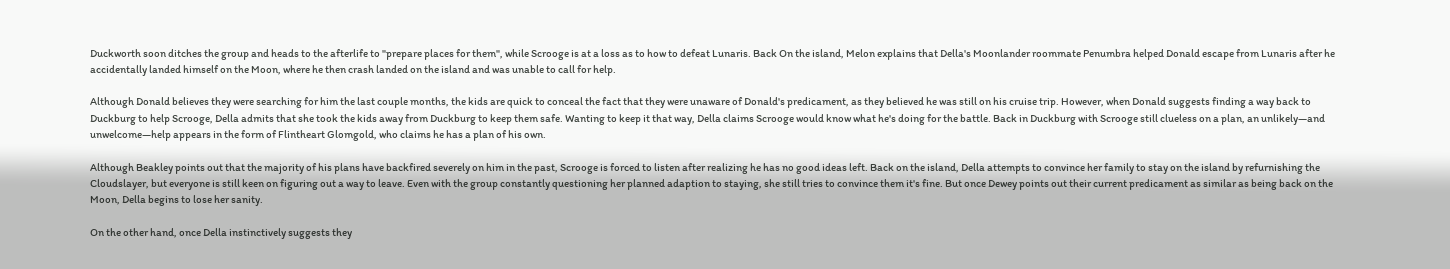Duckworth soon ditches the group and heads to the afterlife to "prepare places for them", while Scrooge is at a loss as to how to defeat Lunaris. Back On the island, Melon explains that Della's Moonlander roommate Penumbra helped Donald escape from Lunaris after he accidentally landed himself on the Moon, where he then crash landed on the island and was unable to call for help.

Although Donald believes they were searching for him the last couple months, the kids are quick to conceal the fact that they were unaware of Donald's predicament, as they believed he was still on his cruise trip. However, when Donald suggests finding a way back to Duckburg to help Scrooge, Della admits that she took the kids away from Duckburg to keep them safe. Wanting to keep it that way, Della claims Scrooge would know what he's doing for the battle. Back in Duckburg with Scrooge still clueless on a plan, an unlikely—and unwelcome—help appears in the form of Flintheart Glomgold, who claims he has a plan of his own.

Although Beakley points out that the majority of his plans have backfired severely on him in the past, Scrooge is forced to listen after realizing he has no good ideas left. Back on the island, Della attempts to convince her family to stay on the island by refurnishing the Cloudslayer, but everyone is still keen on figuring out a way to leave. Even with the group constantly questioning her planned adaption to staying, she still tries to convince them it's fine. But once Dewey points out their current predicament as similar as being back on the Moon, Della begins to lose her sanity.

On the other hand, once Della instinctively suggests they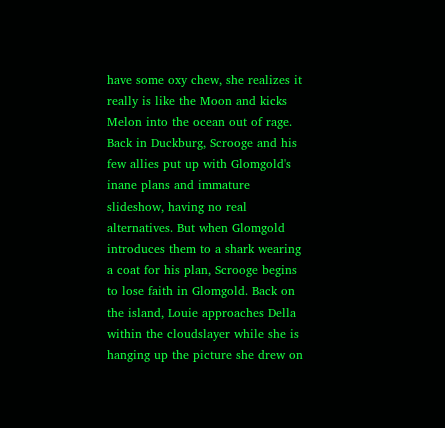have some oxy chew, she realizes it really is like the Moon and kicks Melon into the ocean out of rage. Back in Duckburg, Scrooge and his few allies put up with Glomgold's inane plans and immature slideshow, having no real alternatives. But when Glomgold introduces them to a shark wearing a coat for his plan, Scrooge begins to lose faith in Glomgold. Back on the island, Louie approaches Della within the cloudslayer while she is hanging up the picture she drew on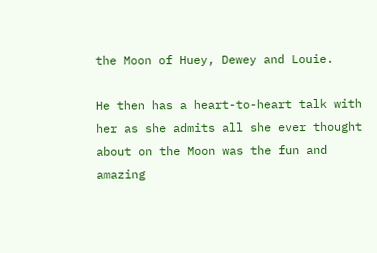the Moon of Huey, Dewey and Louie.

He then has a heart-to-heart talk with her as she admits all she ever thought about on the Moon was the fun and amazing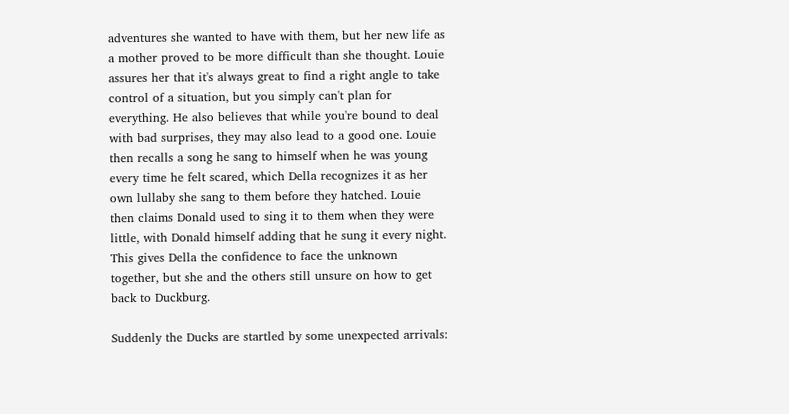adventures she wanted to have with them, but her new life as a mother proved to be more difficult than she thought. Louie assures her that it's always great to find a right angle to take control of a situation, but you simply can't plan for everything. He also believes that while you're bound to deal with bad surprises, they may also lead to a good one. Louie then recalls a song he sang to himself when he was young every time he felt scared, which Della recognizes it as her own lullaby she sang to them before they hatched. Louie then claims Donald used to sing it to them when they were little, with Donald himself adding that he sung it every night. This gives Della the confidence to face the unknown together, but she and the others still unsure on how to get back to Duckburg.

Suddenly the Ducks are startled by some unexpected arrivals: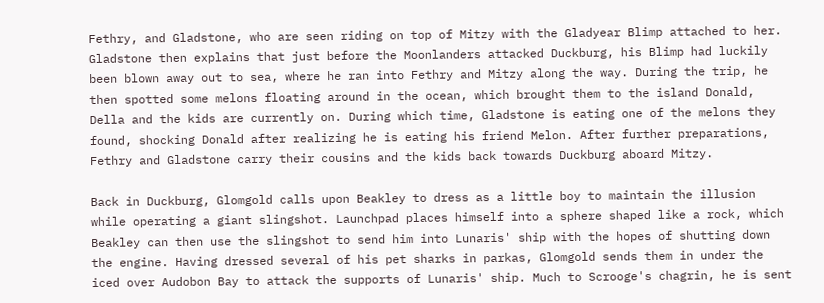Fethry, and Gladstone, who are seen riding on top of Mitzy with the Gladyear Blimp attached to her. Gladstone then explains that just before the Moonlanders attacked Duckburg, his Blimp had luckily been blown away out to sea, where he ran into Fethry and Mitzy along the way. During the trip, he then spotted some melons floating around in the ocean, which brought them to the island Donald, Della and the kids are currently on. During which time, Gladstone is eating one of the melons they found, shocking Donald after realizing he is eating his friend Melon. After further preparations, Fethry and Gladstone carry their cousins and the kids back towards Duckburg aboard Mitzy.

Back in Duckburg, Glomgold calls upon Beakley to dress as a little boy to maintain the illusion while operating a giant slingshot. Launchpad places himself into a sphere shaped like a rock, which Beakley can then use the slingshot to send him into Lunaris' ship with the hopes of shutting down the engine. Having dressed several of his pet sharks in parkas, Glomgold sends them in under the iced over Audobon Bay to attack the supports of Lunaris' ship. Much to Scrooge's chagrin, he is sent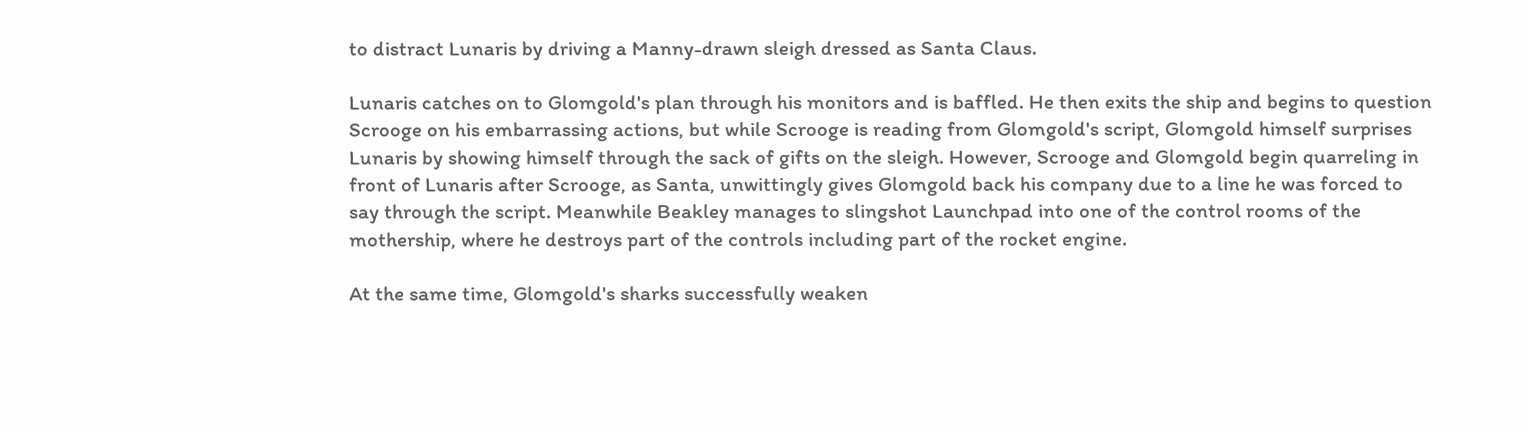to distract Lunaris by driving a Manny-drawn sleigh dressed as Santa Claus.

Lunaris catches on to Glomgold's plan through his monitors and is baffled. He then exits the ship and begins to question Scrooge on his embarrassing actions, but while Scrooge is reading from Glomgold's script, Glomgold himself surprises Lunaris by showing himself through the sack of gifts on the sleigh. However, Scrooge and Glomgold begin quarreling in front of Lunaris after Scrooge, as Santa, unwittingly gives Glomgold back his company due to a line he was forced to say through the script. Meanwhile Beakley manages to slingshot Launchpad into one of the control rooms of the mothership, where he destroys part of the controls including part of the rocket engine.

At the same time, Glomgold's sharks successfully weaken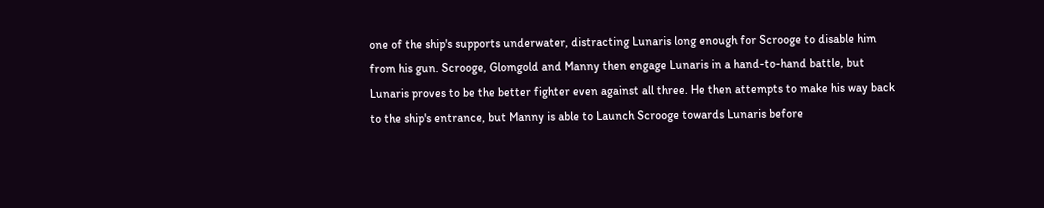one of the ship's supports underwater, distracting Lunaris long enough for Scrooge to disable him from his gun. Scrooge, Glomgold and Manny then engage Lunaris in a hand-to-hand battle, but Lunaris proves to be the better fighter even against all three. He then attempts to make his way back to the ship's entrance, but Manny is able to Launch Scrooge towards Lunaris before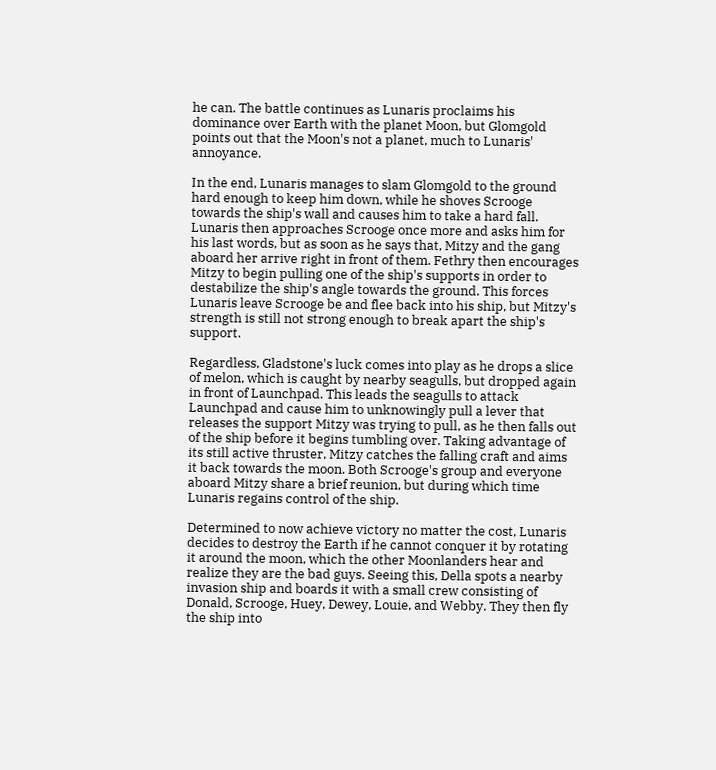he can. The battle continues as Lunaris proclaims his dominance over Earth with the planet Moon, but Glomgold points out that the Moon's not a planet, much to Lunaris' annoyance.

In the end, Lunaris manages to slam Glomgold to the ground hard enough to keep him down, while he shoves Scrooge towards the ship's wall and causes him to take a hard fall. Lunaris then approaches Scrooge once more and asks him for his last words, but as soon as he says that, Mitzy and the gang aboard her arrive right in front of them. Fethry then encourages Mitzy to begin pulling one of the ship's supports in order to destabilize the ship's angle towards the ground. This forces Lunaris leave Scrooge be and flee back into his ship, but Mitzy's strength is still not strong enough to break apart the ship's support.

Regardless, Gladstone's luck comes into play as he drops a slice of melon, which is caught by nearby seagulls, but dropped again in front of Launchpad. This leads the seagulls to attack Launchpad and cause him to unknowingly pull a lever that releases the support Mitzy was trying to pull, as he then falls out of the ship before it begins tumbling over. Taking advantage of its still active thruster, Mitzy catches the falling craft and aims it back towards the moon. Both Scrooge's group and everyone aboard Mitzy share a brief reunion, but during which time Lunaris regains control of the ship.

Determined to now achieve victory no matter the cost, Lunaris decides to destroy the Earth if he cannot conquer it by rotating it around the moon, which the other Moonlanders hear and realize they are the bad guys. Seeing this, Della spots a nearby invasion ship and boards it with a small crew consisting of Donald, Scrooge, Huey, Dewey, Louie, and Webby. They then fly the ship into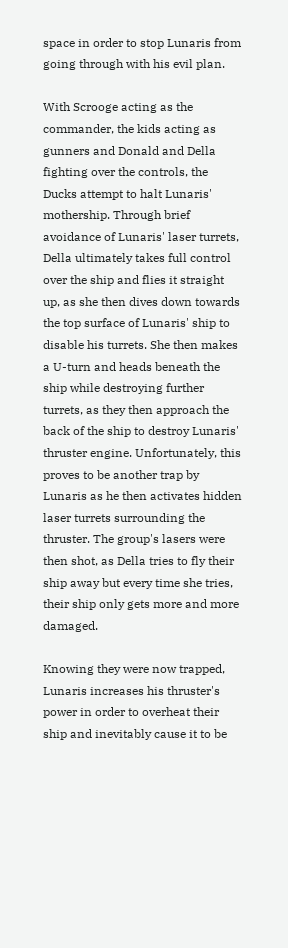space in order to stop Lunaris from going through with his evil plan.

With Scrooge acting as the commander, the kids acting as gunners and Donald and Della fighting over the controls, the Ducks attempt to halt Lunaris' mothership. Through brief avoidance of Lunaris' laser turrets, Della ultimately takes full control over the ship and flies it straight up, as she then dives down towards the top surface of Lunaris' ship to disable his turrets. She then makes a U-turn and heads beneath the ship while destroying further turrets, as they then approach the back of the ship to destroy Lunaris' thruster engine. Unfortunately, this proves to be another trap by Lunaris as he then activates hidden laser turrets surrounding the thruster. The group's lasers were then shot, as Della tries to fly their ship away but every time she tries, their ship only gets more and more damaged.

Knowing they were now trapped, Lunaris increases his thruster's power in order to overheat their ship and inevitably cause it to be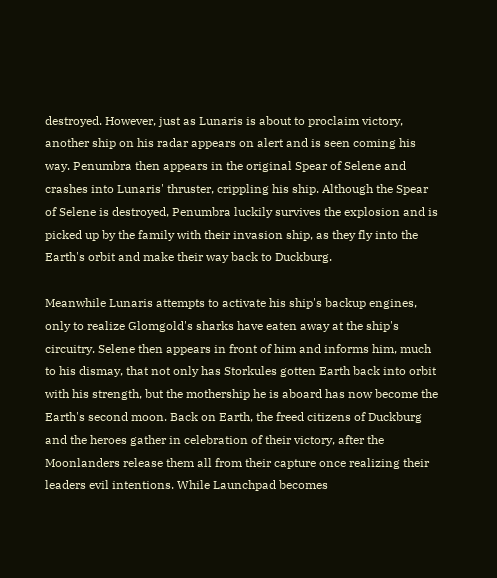destroyed. However, just as Lunaris is about to proclaim victory, another ship on his radar appears on alert and is seen coming his way. Penumbra then appears in the original Spear of Selene and crashes into Lunaris' thruster, crippling his ship. Although the Spear of Selene is destroyed, Penumbra luckily survives the explosion and is picked up by the family with their invasion ship, as they fly into the Earth's orbit and make their way back to Duckburg.

Meanwhile Lunaris attempts to activate his ship's backup engines, only to realize Glomgold's sharks have eaten away at the ship's circuitry. Selene then appears in front of him and informs him, much to his dismay, that not only has Storkules gotten Earth back into orbit with his strength, but the mothership he is aboard has now become the Earth's second moon. Back on Earth, the freed citizens of Duckburg and the heroes gather in celebration of their victory, after the Moonlanders release them all from their capture once realizing their leaders evil intentions. While Launchpad becomes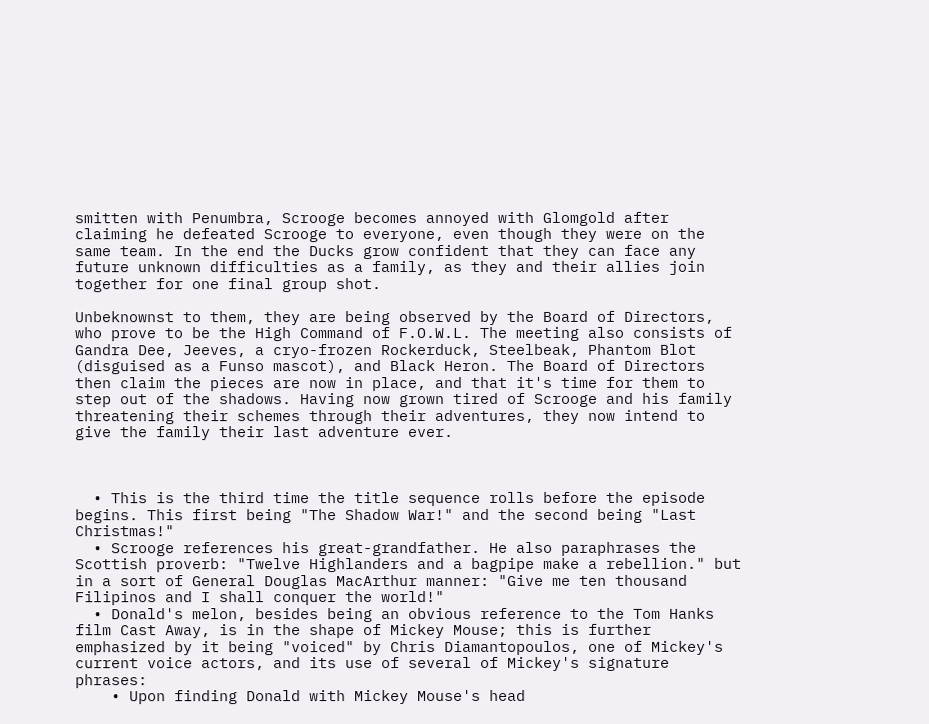smitten with Penumbra, Scrooge becomes annoyed with Glomgold after claiming he defeated Scrooge to everyone, even though they were on the same team. In the end the Ducks grow confident that they can face any future unknown difficulties as a family, as they and their allies join together for one final group shot.

Unbeknownst to them, they are being observed by the Board of Directors, who prove to be the High Command of F.O.W.L. The meeting also consists of Gandra Dee, Jeeves, a cryo-frozen Rockerduck, Steelbeak, Phantom Blot (disguised as a Funso mascot), and Black Heron. The Board of Directors then claim the pieces are now in place, and that it's time for them to step out of the shadows. Having now grown tired of Scrooge and his family threatening their schemes through their adventures, they now intend to give the family their last adventure ever.



  • This is the third time the title sequence rolls before the episode begins. This first being "The Shadow War!" and the second being "Last Christmas!"
  • Scrooge references his great-grandfather. He also paraphrases the Scottish proverb: "Twelve Highlanders and a bagpipe make a rebellion." but in a sort of General Douglas MacArthur manner: "Give me ten thousand Filipinos and I shall conquer the world!"
  • Donald's melon, besides being an obvious reference to the Tom Hanks film Cast Away, is in the shape of Mickey Mouse; this is further emphasized by it being "voiced" by Chris Diamantopoulos, one of Mickey's current voice actors, and its use of several of Mickey's signature phrases:
    • Upon finding Donald with Mickey Mouse's head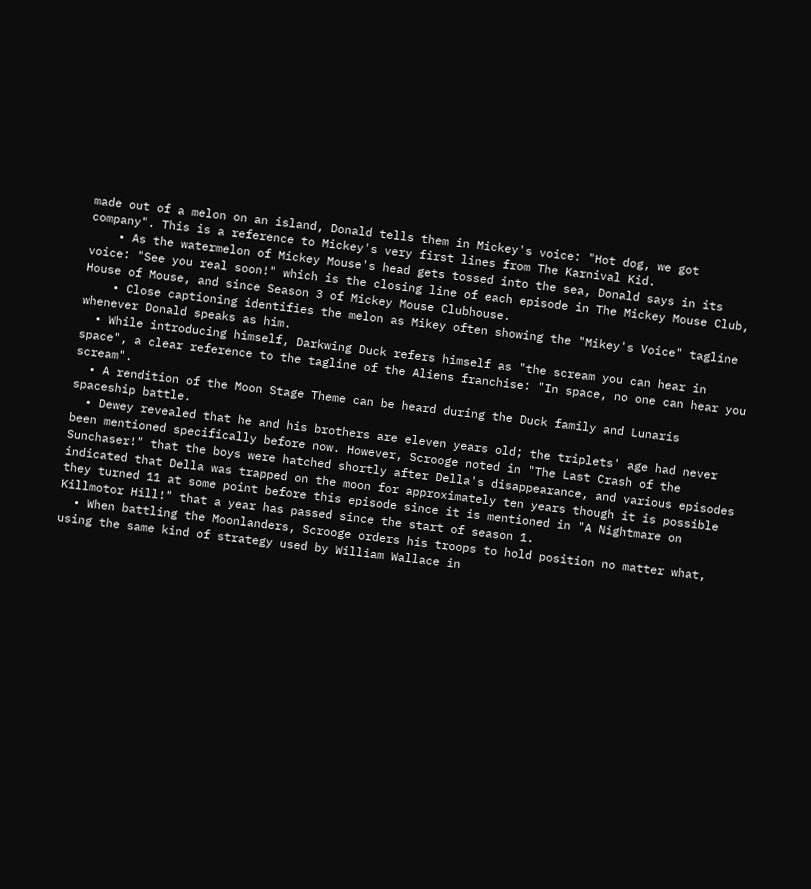made out of a melon on an island, Donald tells them in Mickey's voice: "Hot dog, we got company". This is a reference to Mickey's very first lines from The Karnival Kid.
    • As the watermelon of Mickey Mouse's head gets tossed into the sea, Donald says in its voice: "See you real soon!" which is the closing line of each episode in The Mickey Mouse Club, House of Mouse, and since Season 3 of Mickey Mouse Clubhouse.
    • Close captioning identifies the melon as Mikey often showing the "Mikey's Voice" tagline whenever Donald speaks as him.
  • While introducing himself, Darkwing Duck refers himself as "the scream you can hear in space", a clear reference to the tagline of the Aliens franchise: "In space, no one can hear you scream".
  • A rendition of the Moon Stage Theme can be heard during the Duck family and Lunaris spaceship battle.
  • Dewey revealed that he and his brothers are eleven years old; the triplets' age had never been mentioned specifically before now. However, Scrooge noted in "The Last Crash of the Sunchaser!" that the boys were hatched shortly after Della's disappearance, and various episodes indicated that Della was trapped on the moon for approximately ten years though it is possible they turned 11 at some point before this episode since it is mentioned in "A Nightmare on Killmotor Hill!" that a year has passed since the start of season 1.
  • When battling the Moonlanders, Scrooge orders his troops to hold position no matter what, using the same kind of strategy used by William Wallace in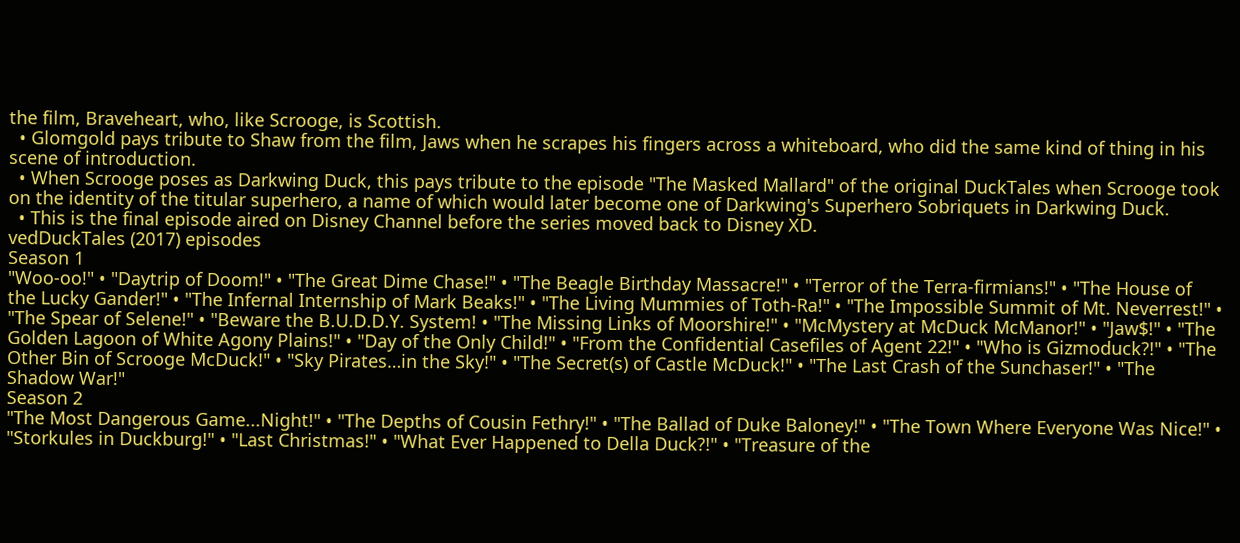the film, Braveheart, who, like Scrooge, is Scottish.
  • Glomgold pays tribute to Shaw from the film, Jaws when he scrapes his fingers across a whiteboard, who did the same kind of thing in his scene of introduction.
  • When Scrooge poses as Darkwing Duck, this pays tribute to the episode "The Masked Mallard" of the original DuckTales when Scrooge took on the identity of the titular superhero, a name of which would later become one of Darkwing's Superhero Sobriquets in Darkwing Duck.
  • This is the final episode aired on Disney Channel before the series moved back to Disney XD.
vedDuckTales (2017) episodes
Season 1
"Woo-oo!" • "Daytrip of Doom!" • "The Great Dime Chase!" • "The Beagle Birthday Massacre!" • "Terror of the Terra-firmians!" • "The House of the Lucky Gander!" • "The Infernal Internship of Mark Beaks!" • "The Living Mummies of Toth-Ra!" • "The Impossible Summit of Mt. Neverrest!" • "The Spear of Selene!" • "Beware the B.U.D.D.Y. System! • "The Missing Links of Moorshire!" • "McMystery at McDuck McManor!" • "Jaw$!" • "The Golden Lagoon of White Agony Plains!" • "Day of the Only Child!" • "From the Confidential Casefiles of Agent 22!" • "Who is Gizmoduck?!" • "The Other Bin of Scrooge McDuck!" • "Sky Pirates…in the Sky!" • "The Secret(s) of Castle McDuck!" • "The Last Crash of the Sunchaser!" • "The Shadow War!"
Season 2
"The Most Dangerous Game...Night!" • "The Depths of Cousin Fethry!" • "The Ballad of Duke Baloney!" • "The Town Where Everyone Was Nice!" • "Storkules in Duckburg!" • "Last Christmas!" • "What Ever Happened to Della Duck?!" • "Treasure of the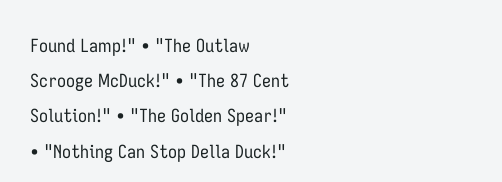Found Lamp!" • "The Outlaw Scrooge McDuck!" • "The 87 Cent Solution!" • "The Golden Spear!" • "Nothing Can Stop Della Duck!"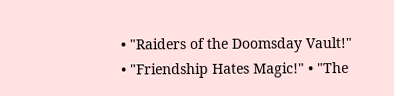• "Raiders of the Doomsday Vault!" • "Friendship Hates Magic!" • "The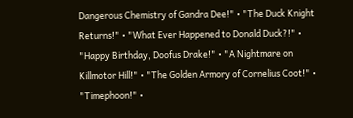Dangerous Chemistry of Gandra Dee!" • "The Duck Knight Returns!" • "What Ever Happened to Donald Duck?!" • "Happy Birthday, Doofus Drake!" • "A Nightmare on Killmotor Hill!" • "The Golden Armory of Cornelius Coot!" • "Timephoon!" •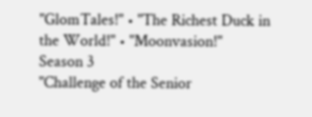"GlomTales!" • "The Richest Duck in the World!" • "Moonvasion!"
Season 3
"Challenge of the Senior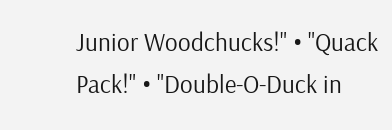Junior Woodchucks!" • "Quack Pack!" • "Double-O-Duck in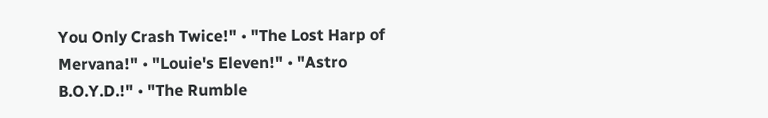You Only Crash Twice!" • "The Lost Harp of Mervana!" • "Louie's Eleven!" • "Astro B.O.Y.D.!" • "The Rumble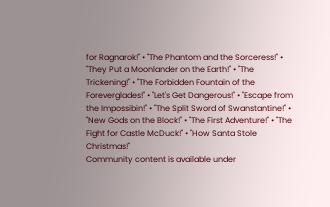for Ragnarok!" • "The Phantom and the Sorceress!" • "They Put a Moonlander on the Earth!" • "The Trickening!" • "The Forbidden Fountain of the Foreverglades!" • "Let's Get Dangerous!" • "Escape from the Impossibin!" • "The Split Sword of Swanstantine!" • "New Gods on the Block!" • "The First Adventure!" • "The Fight for Castle McDuck!" • "How Santa Stole Christmas!"
Community content is available under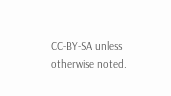CC-BY-SA unless otherwise noted.